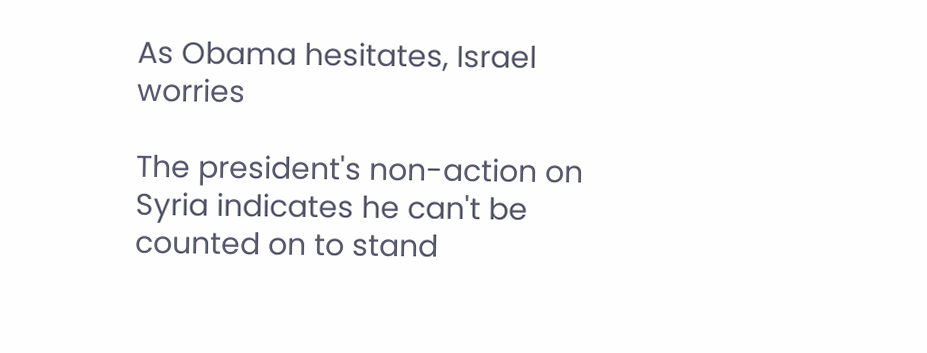As Obama hesitates, Israel worries

The president's non-action on Syria indicates he can't be counted on to stand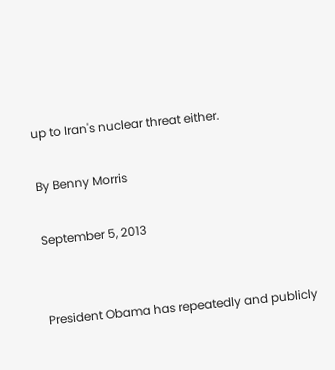up to Iran's nuclear threat either.

By Benny Morris

September 5, 2013


President Obama has repeatedly and publicly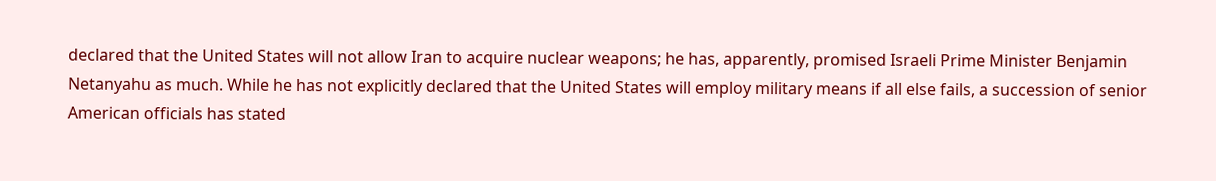declared that the United States will not allow Iran to acquire nuclear weapons; he has, apparently, promised Israeli Prime Minister Benjamin Netanyahu as much. While he has not explicitly declared that the United States will employ military means if all else fails, a succession of senior American officials has stated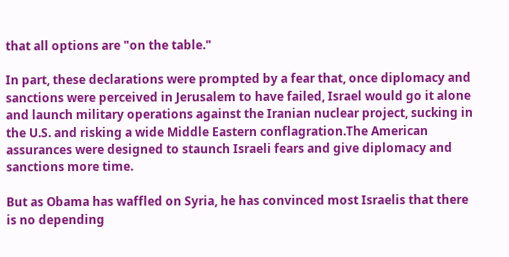that all options are "on the table."

In part, these declarations were prompted by a fear that, once diplomacy and sanctions were perceived in Jerusalem to have failed, Israel would go it alone and launch military operations against the Iranian nuclear project, sucking in the U.S. and risking a wide Middle Eastern conflagration.The American assurances were designed to staunch Israeli fears and give diplomacy and sanctions more time.

But as Obama has waffled on Syria, he has convinced most Israelis that there is no depending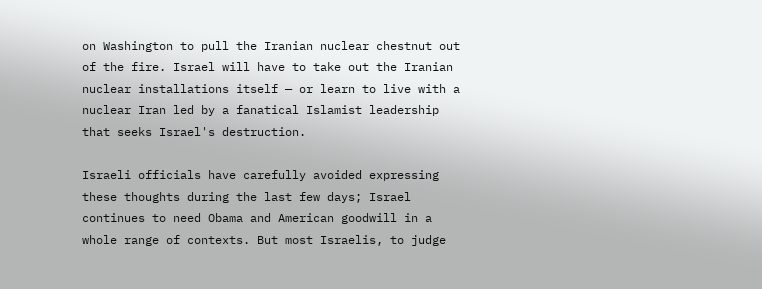on Washington to pull the Iranian nuclear chestnut out of the fire. Israel will have to take out the Iranian nuclear installations itself — or learn to live with a nuclear Iran led by a fanatical Islamist leadership that seeks Israel's destruction.

Israeli officials have carefully avoided expressing these thoughts during the last few days; Israel continues to need Obama and American goodwill in a whole range of contexts. But most Israelis, to judge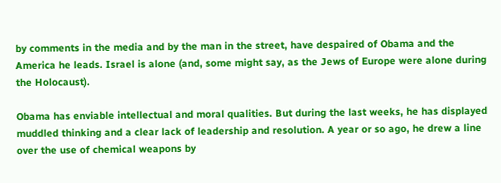by comments in the media and by the man in the street, have despaired of Obama and the America he leads. Israel is alone (and, some might say, as the Jews of Europe were alone during the Holocaust).

Obama has enviable intellectual and moral qualities. But during the last weeks, he has displayed muddled thinking and a clear lack of leadership and resolution. A year or so ago, he drew a line over the use of chemical weapons by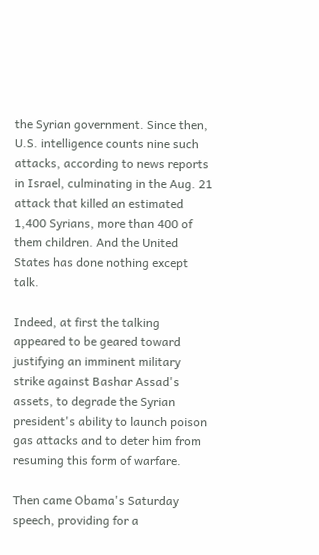the Syrian government. Since then, U.S. intelligence counts nine such attacks, according to news reports in Israel, culminating in the Aug. 21 attack that killed an estimated 1,400 Syrians, more than 400 of them children. And the United States has done nothing except talk.

Indeed, at first the talking appeared to be geared toward justifying an imminent military strike against Bashar Assad's assets, to degrade the Syrian president's ability to launch poison gas attacks and to deter him from resuming this form of warfare.

Then came Obama's Saturday speech, providing for a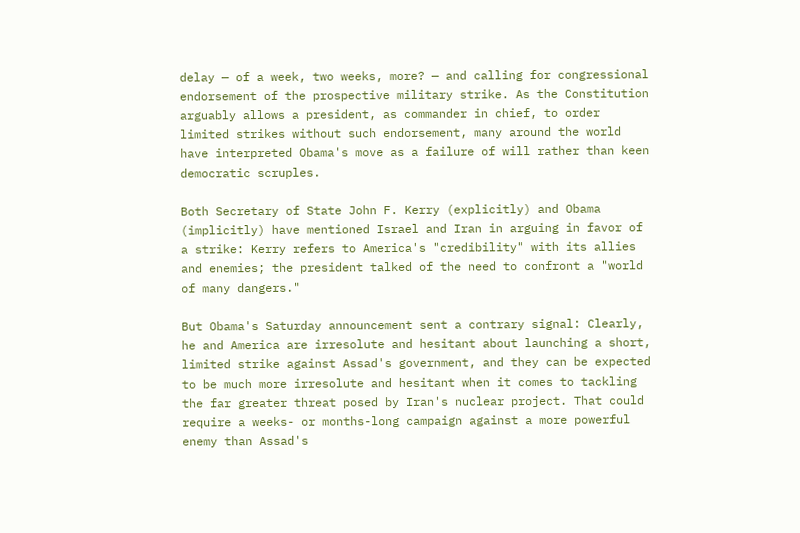delay — of a week, two weeks, more? — and calling for congressional endorsement of the prospective military strike. As the Constitution arguably allows a president, as commander in chief, to order limited strikes without such endorsement, many around the world have interpreted Obama's move as a failure of will rather than keen democratic scruples.

Both Secretary of State John F. Kerry (explicitly) and Obama (implicitly) have mentioned Israel and Iran in arguing in favor of a strike: Kerry refers to America's "credibility" with its allies and enemies; the president talked of the need to confront a "world of many dangers."

But Obama's Saturday announcement sent a contrary signal: Clearly, he and America are irresolute and hesitant about launching a short, limited strike against Assad's government, and they can be expected to be much more irresolute and hesitant when it comes to tackling the far greater threat posed by Iran's nuclear project. That could require a weeks- or months-long campaign against a more powerful enemy than Assad's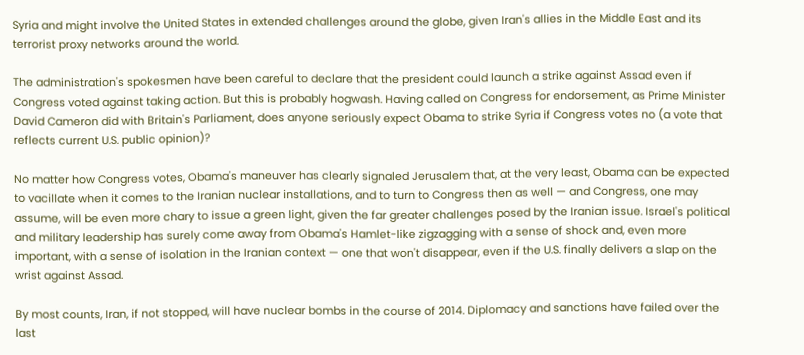Syria and might involve the United States in extended challenges around the globe, given Iran's allies in the Middle East and its terrorist proxy networks around the world.

The administration's spokesmen have been careful to declare that the president could launch a strike against Assad even if Congress voted against taking action. But this is probably hogwash. Having called on Congress for endorsement, as Prime Minister David Cameron did with Britain's Parliament, does anyone seriously expect Obama to strike Syria if Congress votes no (a vote that reflects current U.S. public opinion)?

No matter how Congress votes, Obama's maneuver has clearly signaled Jerusalem that, at the very least, Obama can be expected to vacillate when it comes to the Iranian nuclear installations, and to turn to Congress then as well — and Congress, one may assume, will be even more chary to issue a green light, given the far greater challenges posed by the Iranian issue. Israel's political and military leadership has surely come away from Obama's Hamlet-like zigzagging with a sense of shock and, even more important, with a sense of isolation in the Iranian context — one that won't disappear, even if the U.S. finally delivers a slap on the wrist against Assad.

By most counts, Iran, if not stopped, will have nuclear bombs in the course of 2014. Diplomacy and sanctions have failed over the last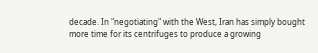decade. In "negotiating" with the West, Iran has simply bought more time for its centrifuges to produce a growing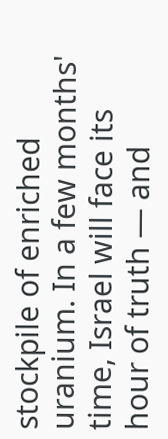stockpile of enriched uranium. In a few months' time, Israel will face its hour of truth — and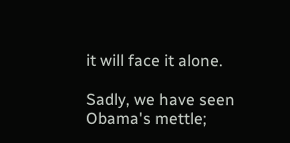it will face it alone.

Sadly, we have seen Obama's mettle;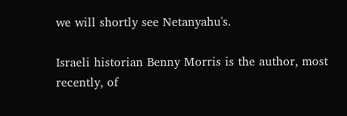we will shortly see Netanyahu's.

Israeli historian Benny Morris is the author, most recently, of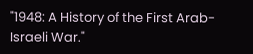"1948: A History of the First Arab-Israeli War."